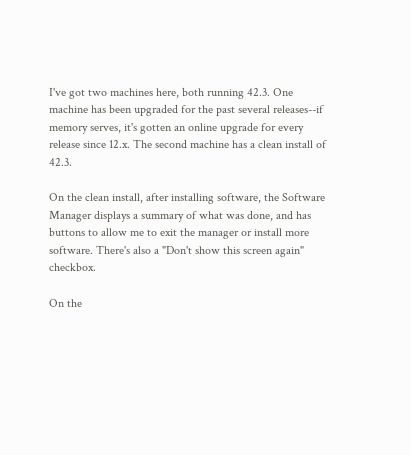I've got two machines here, both running 42.3. One machine has been upgraded for the past several releases--if memory serves, it's gotten an online upgrade for every release since 12.x. The second machine has a clean install of 42.3.

On the clean install, after installing software, the Software Manager displays a summary of what was done, and has buttons to allow me to exit the manager or install more software. There's also a "Don't show this screen again" checkbox.

On the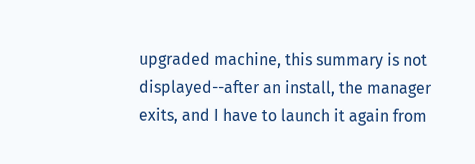upgraded machine, this summary is not displayed--after an install, the manager exits, and I have to launch it again from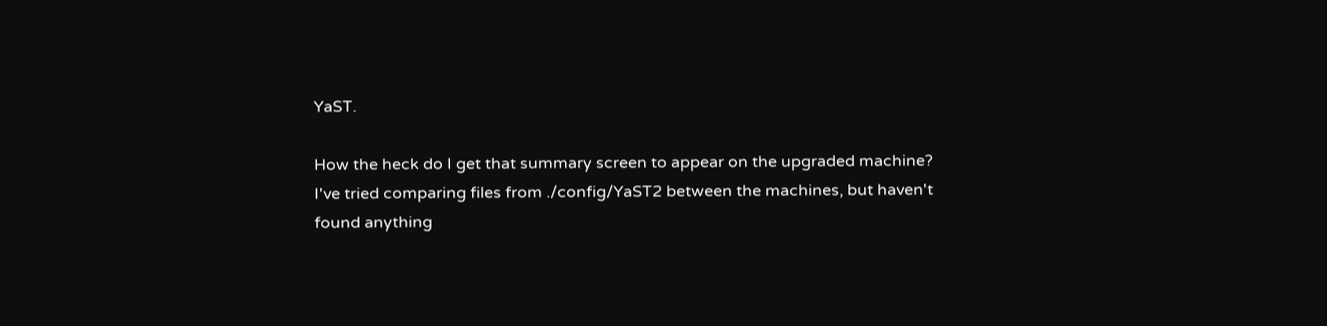YaST.

How the heck do I get that summary screen to appear on the upgraded machine? I've tried comparing files from ./config/YaST2 between the machines, but haven't found anything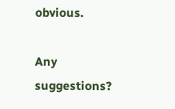obvious.

Any suggestions?